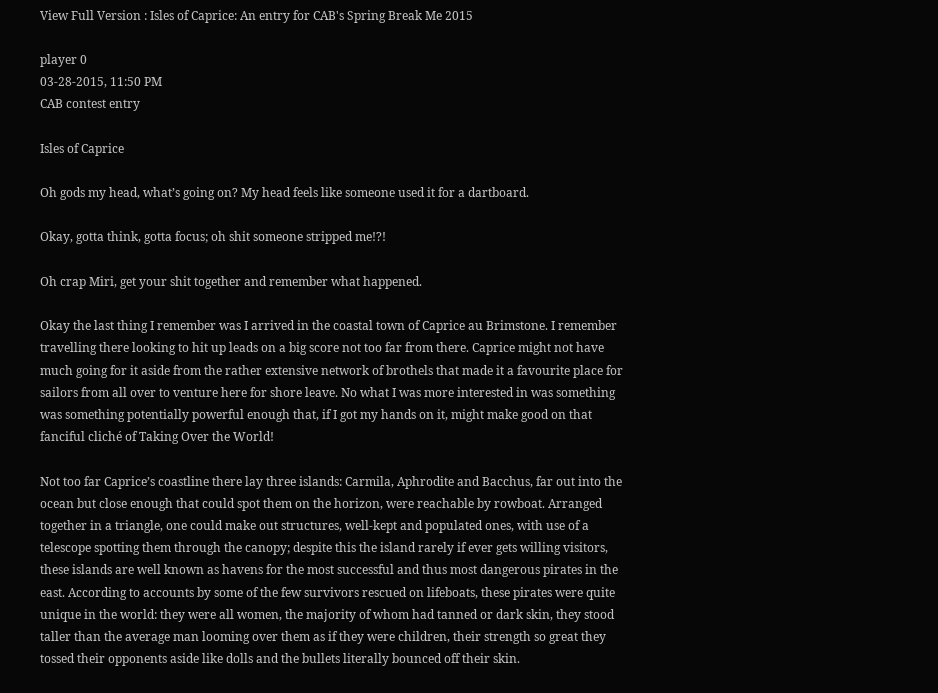View Full Version : Isles of Caprice: An entry for CAB's Spring Break Me 2015

player 0
03-28-2015, 11:50 PM
CAB contest entry

Isles of Caprice

Oh gods my head, what’s going on? My head feels like someone used it for a dartboard.

Okay, gotta think, gotta focus; oh shit someone stripped me!?!

Oh crap Miri, get your shit together and remember what happened.

Okay the last thing I remember was I arrived in the coastal town of Caprice au Brimstone. I remember travelling there looking to hit up leads on a big score not too far from there. Caprice might not have much going for it aside from the rather extensive network of brothels that made it a favourite place for sailors from all over to venture here for shore leave. No what I was more interested in was something was something potentially powerful enough that, if I got my hands on it, might make good on that fanciful cliché of Taking Over the World!

Not too far Caprice’s coastline there lay three islands: Carmila, Aphrodite and Bacchus, far out into the ocean but close enough that could spot them on the horizon, were reachable by rowboat. Arranged together in a triangle, one could make out structures, well-kept and populated ones, with use of a telescope spotting them through the canopy; despite this the island rarely if ever gets willing visitors, these islands are well known as havens for the most successful and thus most dangerous pirates in the east. According to accounts by some of the few survivors rescued on lifeboats, these pirates were quite unique in the world: they were all women, the majority of whom had tanned or dark skin, they stood taller than the average man looming over them as if they were children, their strength so great they tossed their opponents aside like dolls and the bullets literally bounced off their skin.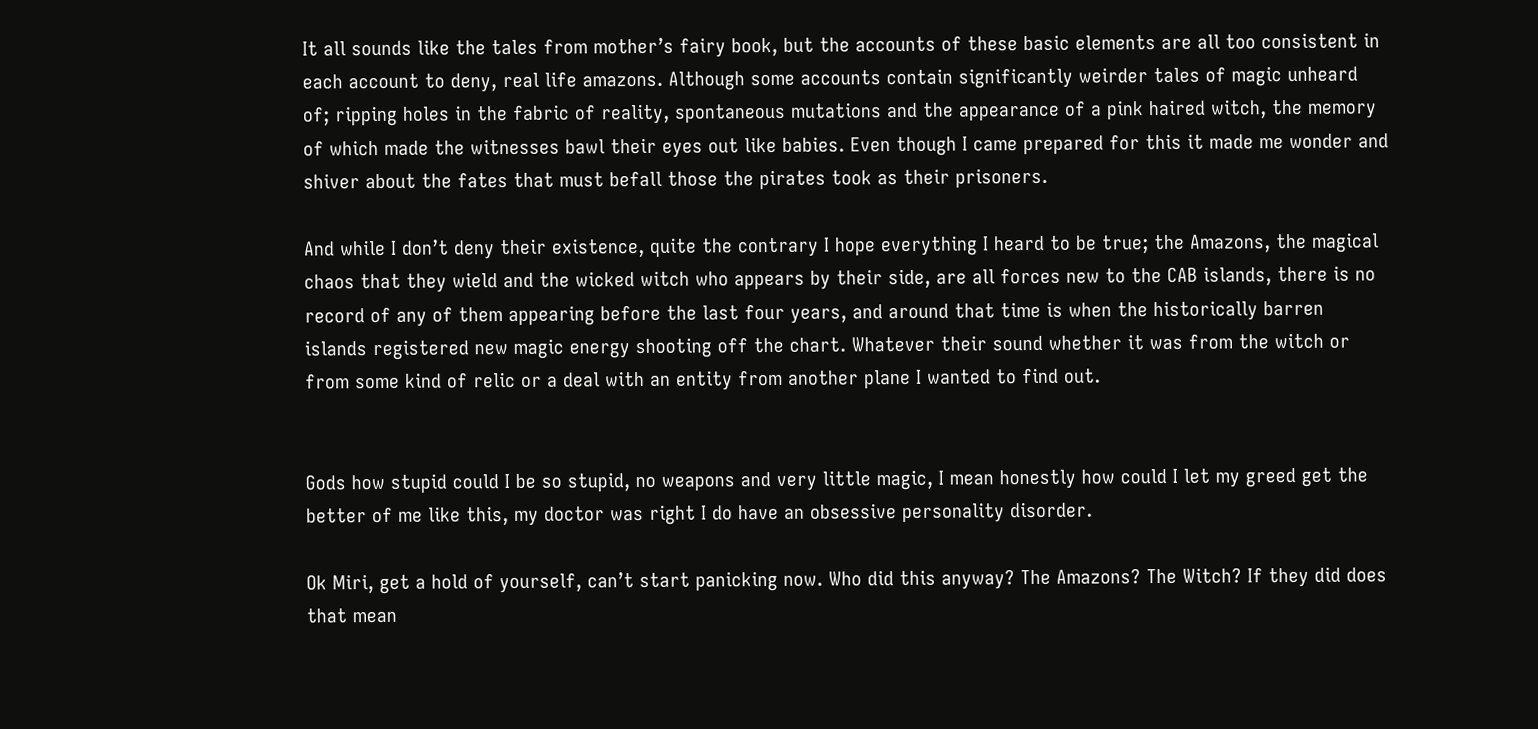It all sounds like the tales from mother’s fairy book, but the accounts of these basic elements are all too consistent in each account to deny, real life amazons. Although some accounts contain significantly weirder tales of magic unheard of; ripping holes in the fabric of reality, spontaneous mutations and the appearance of a pink haired witch, the memory of which made the witnesses bawl their eyes out like babies. Even though I came prepared for this it made me wonder and shiver about the fates that must befall those the pirates took as their prisoners.

And while I don’t deny their existence, quite the contrary I hope everything I heard to be true; the Amazons, the magical chaos that they wield and the wicked witch who appears by their side, are all forces new to the CAB islands, there is no record of any of them appearing before the last four years, and around that time is when the historically barren islands registered new magic energy shooting off the chart. Whatever their sound whether it was from the witch or from some kind of relic or a deal with an entity from another plane I wanted to find out.


Gods how stupid could I be so stupid, no weapons and very little magic, I mean honestly how could I let my greed get the better of me like this, my doctor was right I do have an obsessive personality disorder.

Ok Miri, get a hold of yourself, can’t start panicking now. Who did this anyway? The Amazons? The Witch? If they did does that mean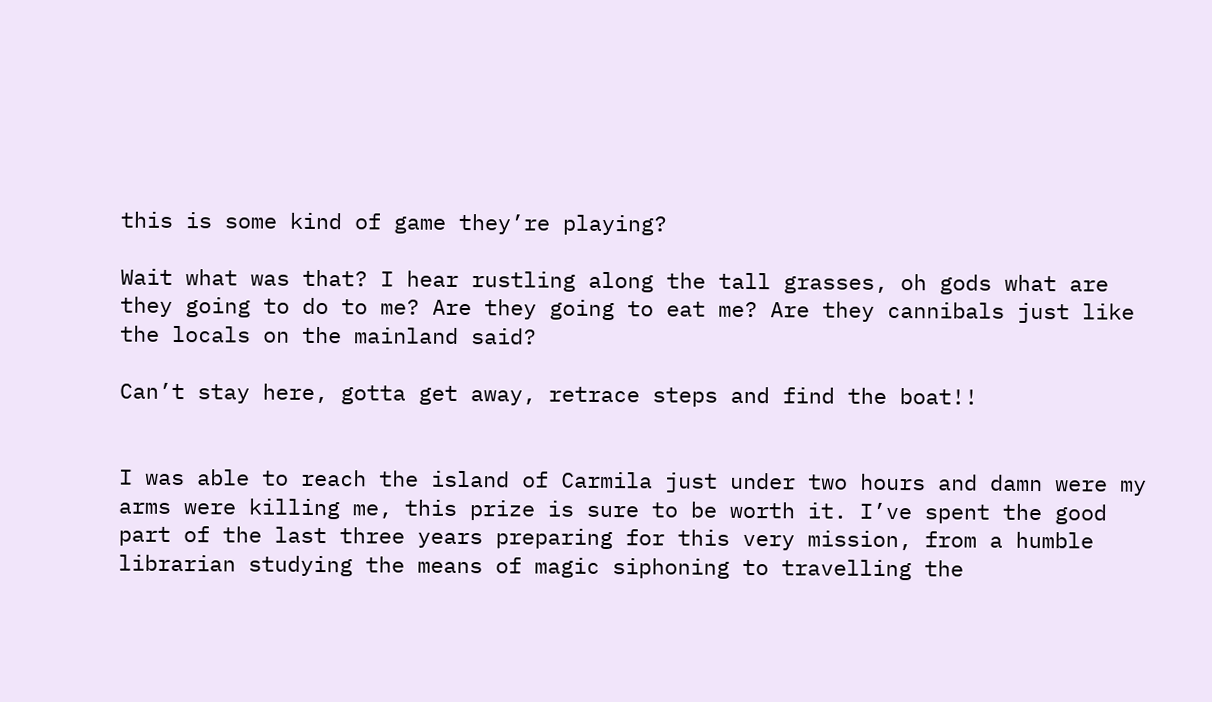this is some kind of game they’re playing?

Wait what was that? I hear rustling along the tall grasses, oh gods what are they going to do to me? Are they going to eat me? Are they cannibals just like the locals on the mainland said?

Can’t stay here, gotta get away, retrace steps and find the boat!!


I was able to reach the island of Carmila just under two hours and damn were my arms were killing me, this prize is sure to be worth it. I’ve spent the good part of the last three years preparing for this very mission, from a humble librarian studying the means of magic siphoning to travelling the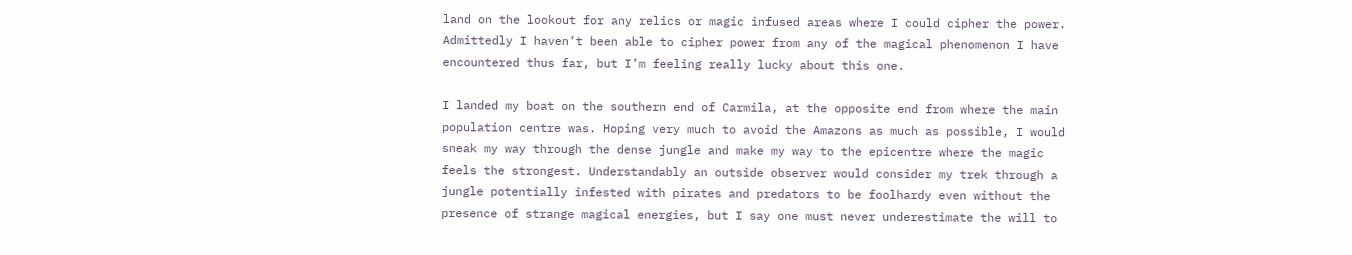land on the lookout for any relics or magic infused areas where I could cipher the power. Admittedly I haven’t been able to cipher power from any of the magical phenomenon I have encountered thus far, but I’m feeling really lucky about this one.

I landed my boat on the southern end of Carmila, at the opposite end from where the main population centre was. Hoping very much to avoid the Amazons as much as possible, I would sneak my way through the dense jungle and make my way to the epicentre where the magic feels the strongest. Understandably an outside observer would consider my trek through a jungle potentially infested with pirates and predators to be foolhardy even without the presence of strange magical energies, but I say one must never underestimate the will to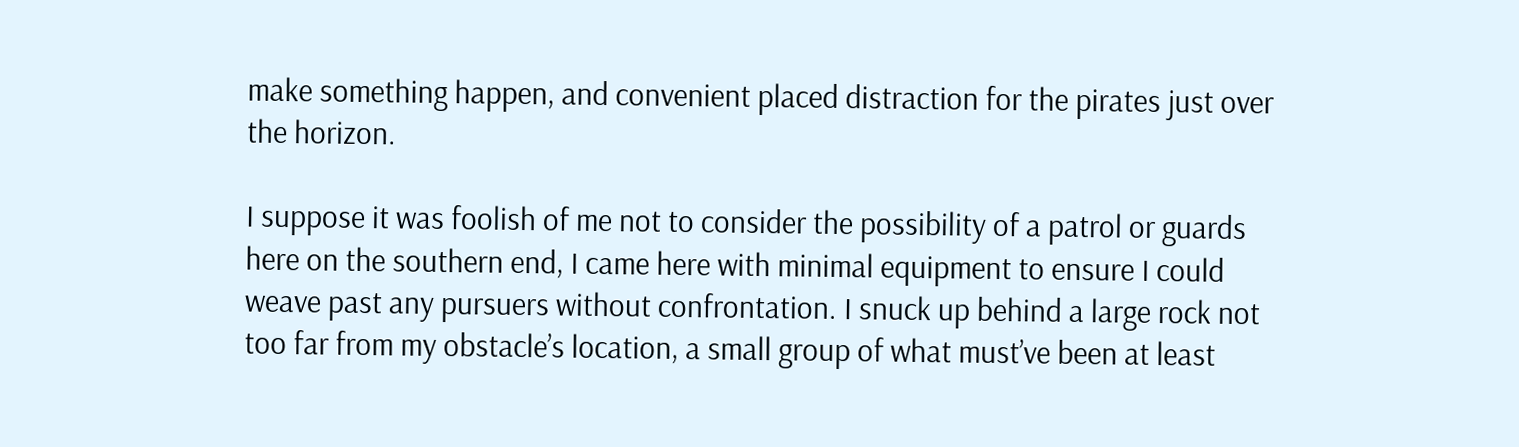make something happen, and convenient placed distraction for the pirates just over the horizon.

I suppose it was foolish of me not to consider the possibility of a patrol or guards here on the southern end, I came here with minimal equipment to ensure I could weave past any pursuers without confrontation. I snuck up behind a large rock not too far from my obstacle’s location, a small group of what must’ve been at least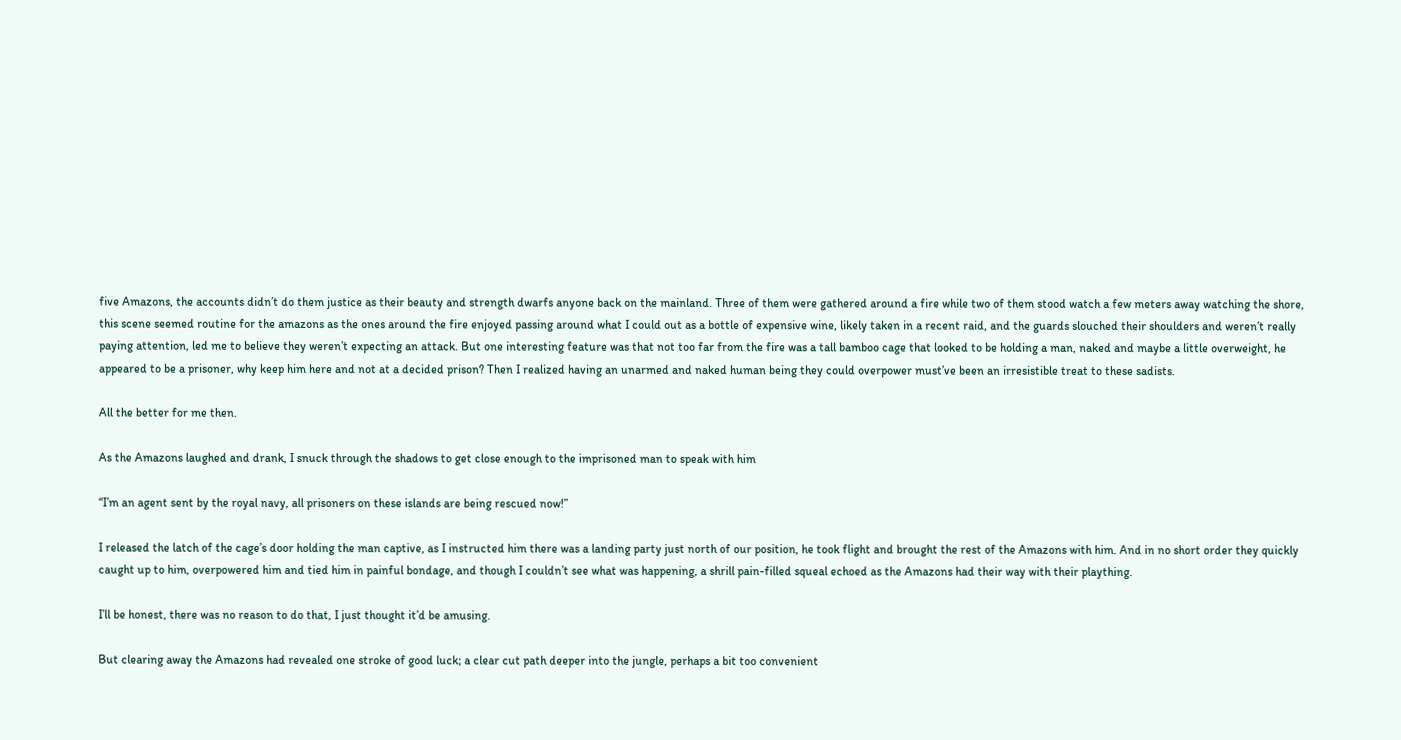five Amazons, the accounts didn’t do them justice as their beauty and strength dwarfs anyone back on the mainland. Three of them were gathered around a fire while two of them stood watch a few meters away watching the shore, this scene seemed routine for the amazons as the ones around the fire enjoyed passing around what I could out as a bottle of expensive wine, likely taken in a recent raid, and the guards slouched their shoulders and weren’t really paying attention, led me to believe they weren’t expecting an attack. But one interesting feature was that not too far from the fire was a tall bamboo cage that looked to be holding a man, naked and maybe a little overweight, he appeared to be a prisoner, why keep him here and not at a decided prison? Then I realized having an unarmed and naked human being they could overpower must’ve been an irresistible treat to these sadists.

All the better for me then.

As the Amazons laughed and drank, I snuck through the shadows to get close enough to the imprisoned man to speak with him

“I’m an agent sent by the royal navy, all prisoners on these islands are being rescued now!”

I released the latch of the cage’s door holding the man captive, as I instructed him there was a landing party just north of our position, he took flight and brought the rest of the Amazons with him. And in no short order they quickly caught up to him, overpowered him and tied him in painful bondage, and though I couldn’t see what was happening, a shrill pain-filled squeal echoed as the Amazons had their way with their plaything.

I’ll be honest, there was no reason to do that, I just thought it’d be amusing.

But clearing away the Amazons had revealed one stroke of good luck; a clear cut path deeper into the jungle, perhaps a bit too convenient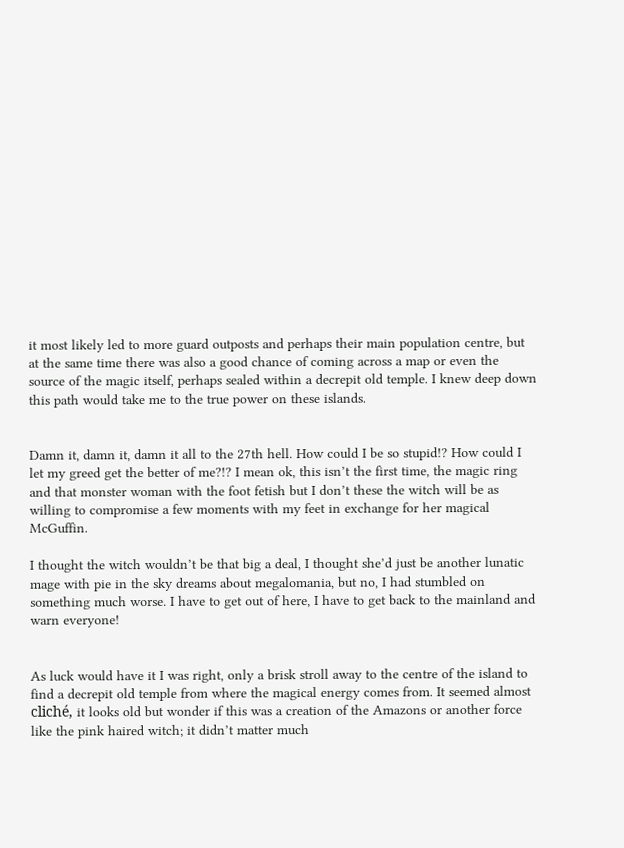it most likely led to more guard outposts and perhaps their main population centre, but at the same time there was also a good chance of coming across a map or even the source of the magic itself, perhaps sealed within a decrepit old temple. I knew deep down this path would take me to the true power on these islands.


Damn it, damn it, damn it all to the 27th hell. How could I be so stupid!? How could I let my greed get the better of me?!? I mean ok, this isn’t the first time, the magic ring and that monster woman with the foot fetish but I don’t these the witch will be as willing to compromise a few moments with my feet in exchange for her magical McGuffin.

I thought the witch wouldn’t be that big a deal, I thought she’d just be another lunatic mage with pie in the sky dreams about megalomania, but no, I had stumbled on something much worse. I have to get out of here, I have to get back to the mainland and warn everyone!


As luck would have it I was right, only a brisk stroll away to the centre of the island to find a decrepit old temple from where the magical energy comes from. It seemed almost cliché, it looks old but wonder if this was a creation of the Amazons or another force like the pink haired witch; it didn’t matter much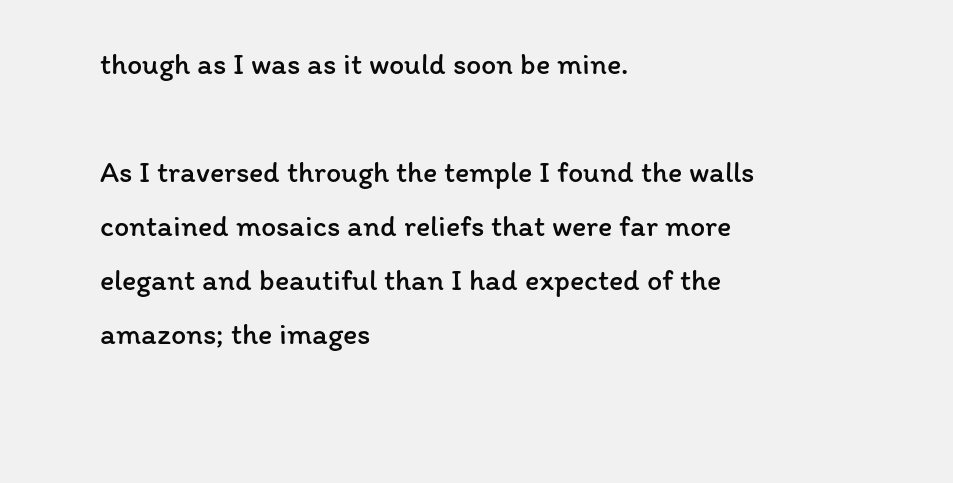though as I was as it would soon be mine.

As I traversed through the temple I found the walls contained mosaics and reliefs that were far more elegant and beautiful than I had expected of the amazons; the images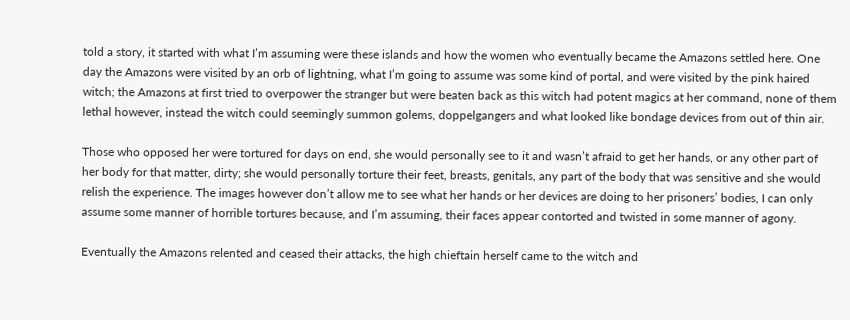told a story, it started with what I’m assuming were these islands and how the women who eventually became the Amazons settled here. One day the Amazons were visited by an orb of lightning, what I’m going to assume was some kind of portal, and were visited by the pink haired witch; the Amazons at first tried to overpower the stranger but were beaten back as this witch had potent magics at her command, none of them lethal however, instead the witch could seemingly summon golems, doppelgangers and what looked like bondage devices from out of thin air.

Those who opposed her were tortured for days on end, she would personally see to it and wasn’t afraid to get her hands, or any other part of her body for that matter, dirty; she would personally torture their feet, breasts, genitals, any part of the body that was sensitive and she would relish the experience. The images however don’t allow me to see what her hands or her devices are doing to her prisoners’ bodies, I can only assume some manner of horrible tortures because, and I’m assuming, their faces appear contorted and twisted in some manner of agony.

Eventually the Amazons relented and ceased their attacks, the high chieftain herself came to the witch and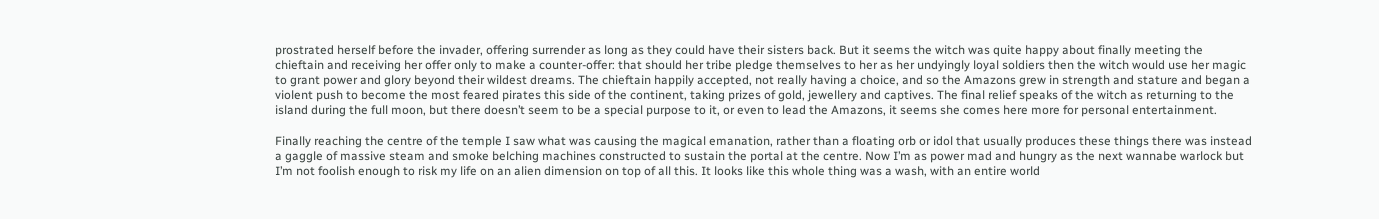prostrated herself before the invader, offering surrender as long as they could have their sisters back. But it seems the witch was quite happy about finally meeting the chieftain and receiving her offer only to make a counter-offer: that should her tribe pledge themselves to her as her undyingly loyal soldiers then the witch would use her magic to grant power and glory beyond their wildest dreams. The chieftain happily accepted, not really having a choice, and so the Amazons grew in strength and stature and began a violent push to become the most feared pirates this side of the continent, taking prizes of gold, jewellery and captives. The final relief speaks of the witch as returning to the island during the full moon, but there doesn’t seem to be a special purpose to it, or even to lead the Amazons, it seems she comes here more for personal entertainment.

Finally reaching the centre of the temple I saw what was causing the magical emanation, rather than a floating orb or idol that usually produces these things there was instead a gaggle of massive steam and smoke belching machines constructed to sustain the portal at the centre. Now I’m as power mad and hungry as the next wannabe warlock but I’m not foolish enough to risk my life on an alien dimension on top of all this. It looks like this whole thing was a wash, with an entire world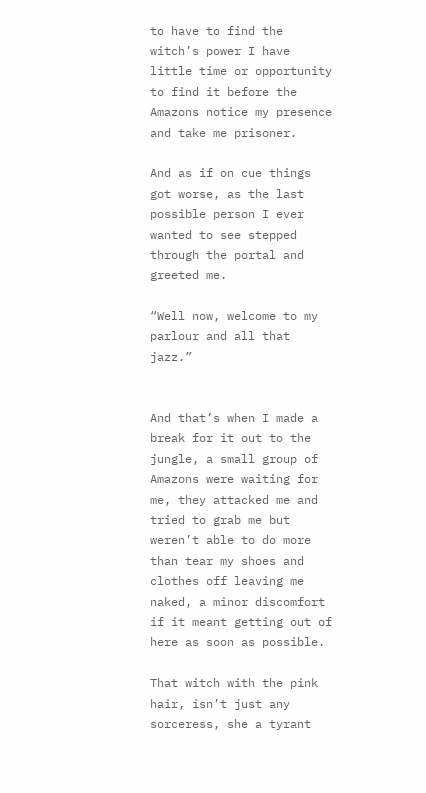to have to find the witch’s power I have little time or opportunity to find it before the Amazons notice my presence and take me prisoner.

And as if on cue things got worse, as the last possible person I ever wanted to see stepped through the portal and greeted me.

“Well now, welcome to my parlour and all that jazz.”


And that’s when I made a break for it out to the jungle, a small group of Amazons were waiting for me, they attacked me and tried to grab me but weren’t able to do more than tear my shoes and clothes off leaving me naked, a minor discomfort if it meant getting out of here as soon as possible.

That witch with the pink hair, isn’t just any sorceress, she a tyrant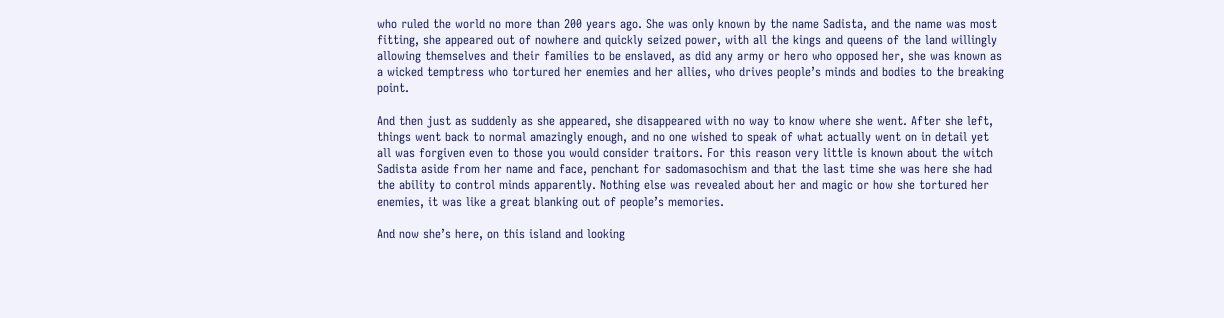who ruled the world no more than 200 years ago. She was only known by the name Sadista, and the name was most fitting, she appeared out of nowhere and quickly seized power, with all the kings and queens of the land willingly allowing themselves and their families to be enslaved, as did any army or hero who opposed her, she was known as a wicked temptress who tortured her enemies and her allies, who drives people’s minds and bodies to the breaking point.

And then just as suddenly as she appeared, she disappeared with no way to know where she went. After she left, things went back to normal amazingly enough, and no one wished to speak of what actually went on in detail yet all was forgiven even to those you would consider traitors. For this reason very little is known about the witch Sadista aside from her name and face, penchant for sadomasochism and that the last time she was here she had the ability to control minds apparently. Nothing else was revealed about her and magic or how she tortured her enemies, it was like a great blanking out of people’s memories.

And now she’s here, on this island and looking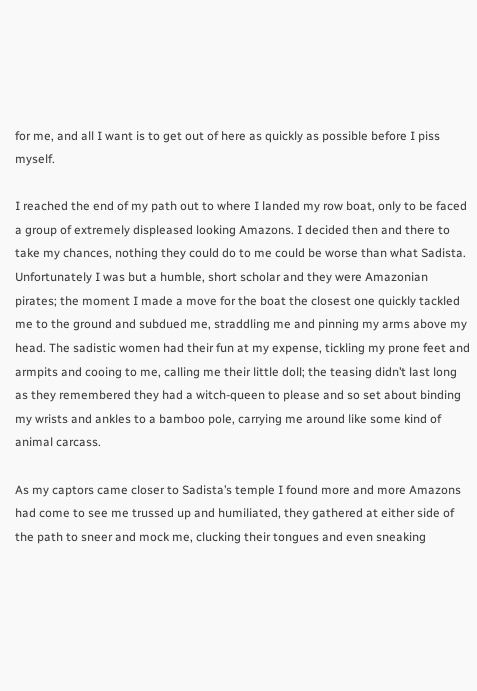for me, and all I want is to get out of here as quickly as possible before I piss myself.

I reached the end of my path out to where I landed my row boat, only to be faced a group of extremely displeased looking Amazons. I decided then and there to take my chances, nothing they could do to me could be worse than what Sadista. Unfortunately I was but a humble, short scholar and they were Amazonian pirates; the moment I made a move for the boat the closest one quickly tackled me to the ground and subdued me, straddling me and pinning my arms above my head. The sadistic women had their fun at my expense, tickling my prone feet and armpits and cooing to me, calling me their little doll; the teasing didn’t last long as they remembered they had a witch-queen to please and so set about binding my wrists and ankles to a bamboo pole, carrying me around like some kind of animal carcass.

As my captors came closer to Sadista’s temple I found more and more Amazons had come to see me trussed up and humiliated, they gathered at either side of the path to sneer and mock me, clucking their tongues and even sneaking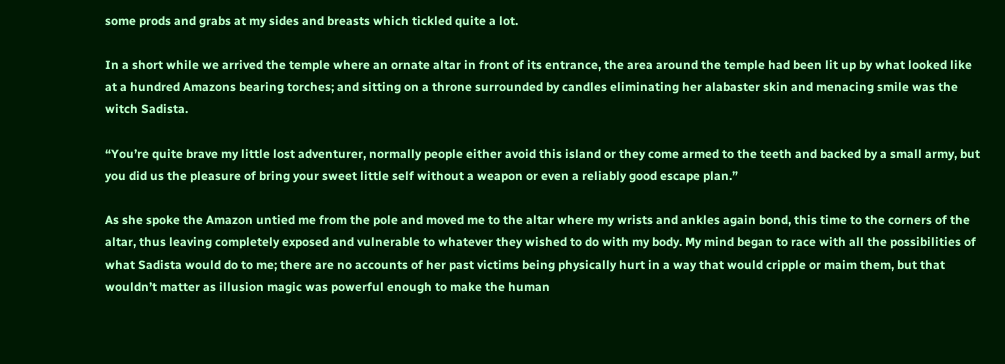some prods and grabs at my sides and breasts which tickled quite a lot.

In a short while we arrived the temple where an ornate altar in front of its entrance, the area around the temple had been lit up by what looked like at a hundred Amazons bearing torches; and sitting on a throne surrounded by candles eliminating her alabaster skin and menacing smile was the witch Sadista.

“You’re quite brave my little lost adventurer, normally people either avoid this island or they come armed to the teeth and backed by a small army, but you did us the pleasure of bring your sweet little self without a weapon or even a reliably good escape plan.”

As she spoke the Amazon untied me from the pole and moved me to the altar where my wrists and ankles again bond, this time to the corners of the altar, thus leaving completely exposed and vulnerable to whatever they wished to do with my body. My mind began to race with all the possibilities of what Sadista would do to me; there are no accounts of her past victims being physically hurt in a way that would cripple or maim them, but that wouldn’t matter as illusion magic was powerful enough to make the human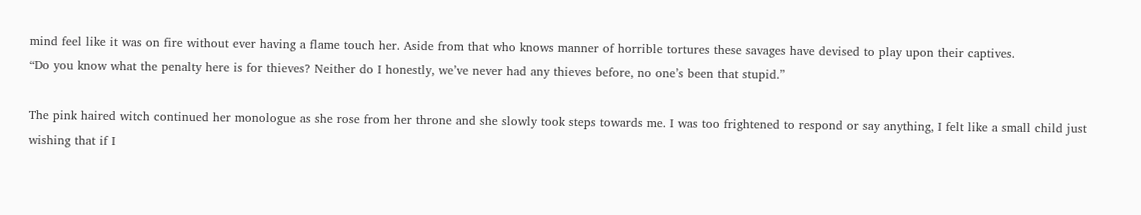mind feel like it was on fire without ever having a flame touch her. Aside from that who knows manner of horrible tortures these savages have devised to play upon their captives.
“Do you know what the penalty here is for thieves? Neither do I honestly, we’ve never had any thieves before, no one’s been that stupid.”

The pink haired witch continued her monologue as she rose from her throne and she slowly took steps towards me. I was too frightened to respond or say anything, I felt like a small child just wishing that if I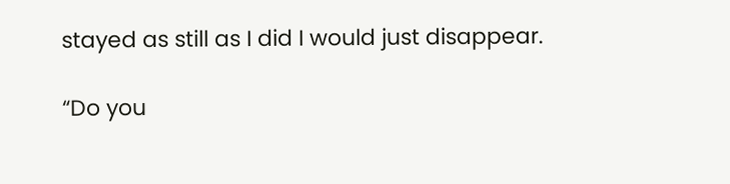stayed as still as I did I would just disappear.

“Do you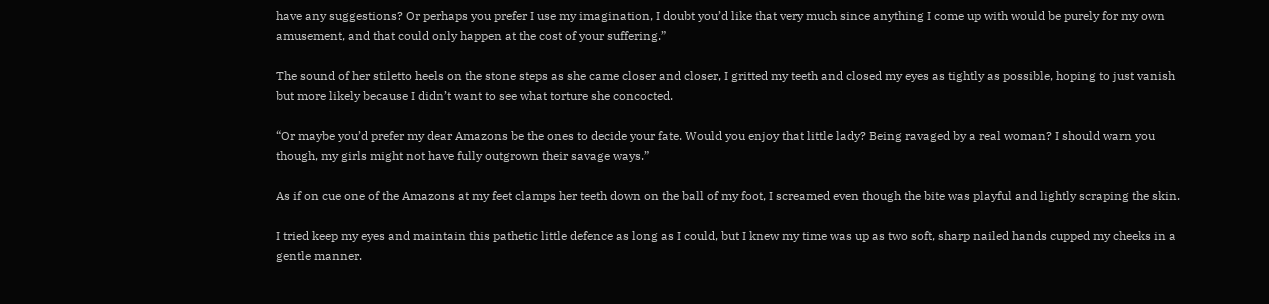have any suggestions? Or perhaps you prefer I use my imagination, I doubt you’d like that very much since anything I come up with would be purely for my own amusement, and that could only happen at the cost of your suffering.”

The sound of her stiletto heels on the stone steps as she came closer and closer, I gritted my teeth and closed my eyes as tightly as possible, hoping to just vanish but more likely because I didn’t want to see what torture she concocted.

“Or maybe you’d prefer my dear Amazons be the ones to decide your fate. Would you enjoy that little lady? Being ravaged by a real woman? I should warn you though, my girls might not have fully outgrown their savage ways.”

As if on cue one of the Amazons at my feet clamps her teeth down on the ball of my foot, I screamed even though the bite was playful and lightly scraping the skin.

I tried keep my eyes and maintain this pathetic little defence as long as I could, but I knew my time was up as two soft, sharp nailed hands cupped my cheeks in a gentle manner.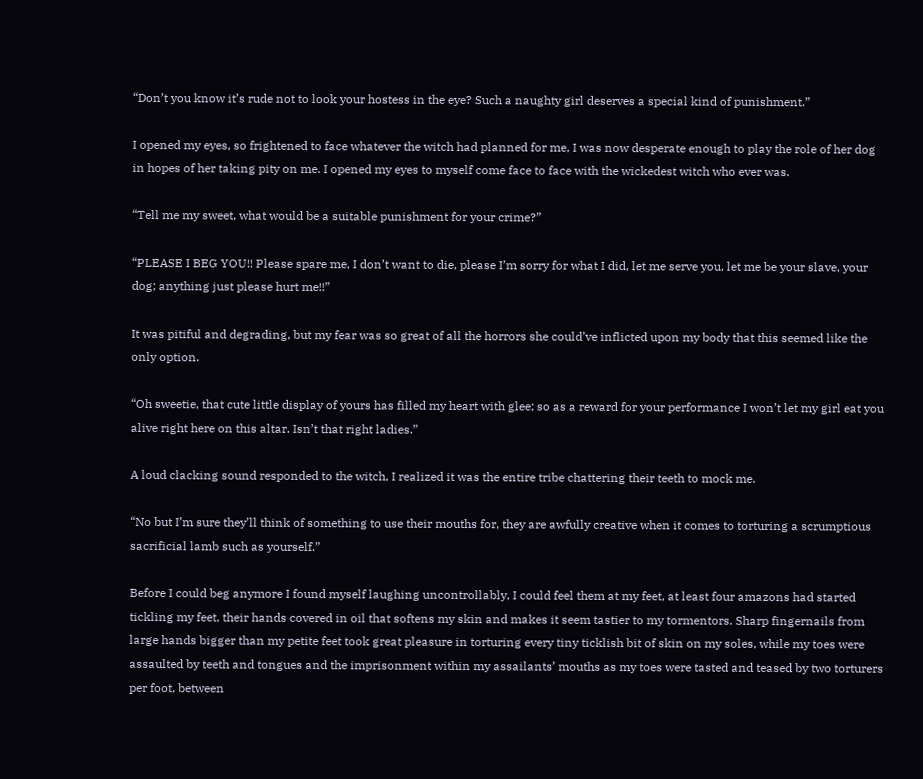“Don’t you know it’s rude not to look your hostess in the eye? Such a naughty girl deserves a special kind of punishment.”

I opened my eyes, so frightened to face whatever the witch had planned for me, I was now desperate enough to play the role of her dog in hopes of her taking pity on me. I opened my eyes to myself come face to face with the wickedest witch who ever was.

“Tell me my sweet, what would be a suitable punishment for your crime?”

“PLEASE I BEG YOU!! Please spare me, I don’t want to die, please I’m sorry for what I did, let me serve you, let me be your slave, your dog; anything just please hurt me!!”

It was pitiful and degrading, but my fear was so great of all the horrors she could’ve inflicted upon my body that this seemed like the only option.

“Oh sweetie, that cute little display of yours has filled my heart with glee; so as a reward for your performance I won’t let my girl eat you alive right here on this altar. Isn’t that right ladies.”

A loud clacking sound responded to the witch, I realized it was the entire tribe chattering their teeth to mock me.

“No but I’m sure they’ll think of something to use their mouths for, they are awfully creative when it comes to torturing a scrumptious sacrificial lamb such as yourself.”

Before I could beg anymore I found myself laughing uncontrollably, I could feel them at my feet, at least four amazons had started tickling my feet, their hands covered in oil that softens my skin and makes it seem tastier to my tormentors. Sharp fingernails from large hands bigger than my petite feet took great pleasure in torturing every tiny ticklish bit of skin on my soles, while my toes were assaulted by teeth and tongues and the imprisonment within my assailants’ mouths as my toes were tasted and teased by two torturers per foot, between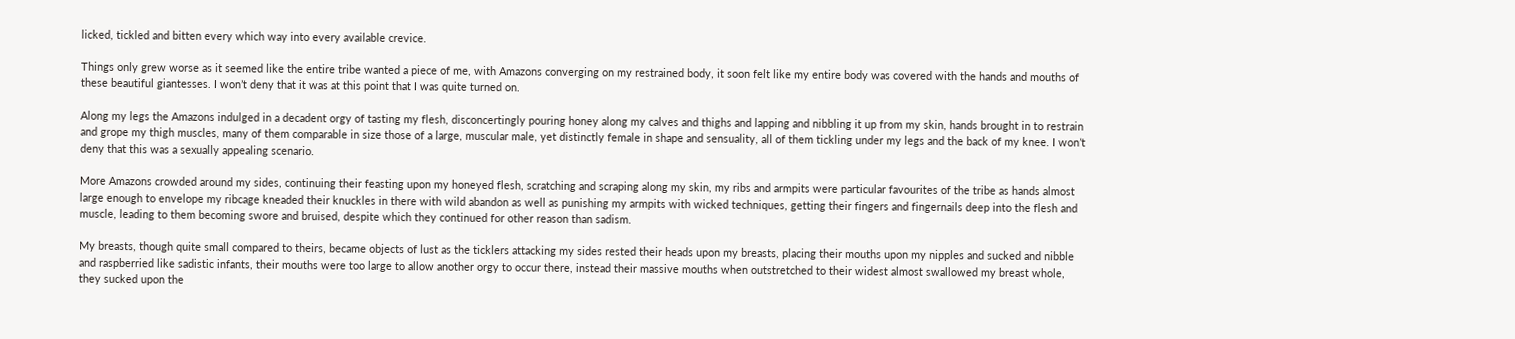licked, tickled and bitten every which way into every available crevice.

Things only grew worse as it seemed like the entire tribe wanted a piece of me, with Amazons converging on my restrained body, it soon felt like my entire body was covered with the hands and mouths of these beautiful giantesses. I won’t deny that it was at this point that I was quite turned on.

Along my legs the Amazons indulged in a decadent orgy of tasting my flesh, disconcertingly pouring honey along my calves and thighs and lapping and nibbling it up from my skin, hands brought in to restrain and grope my thigh muscles, many of them comparable in size those of a large, muscular male, yet distinctly female in shape and sensuality, all of them tickling under my legs and the back of my knee. I won’t deny that this was a sexually appealing scenario.

More Amazons crowded around my sides, continuing their feasting upon my honeyed flesh, scratching and scraping along my skin, my ribs and armpits were particular favourites of the tribe as hands almost large enough to envelope my ribcage kneaded their knuckles in there with wild abandon as well as punishing my armpits with wicked techniques, getting their fingers and fingernails deep into the flesh and muscle, leading to them becoming swore and bruised, despite which they continued for other reason than sadism.

My breasts, though quite small compared to theirs, became objects of lust as the ticklers attacking my sides rested their heads upon my breasts, placing their mouths upon my nipples and sucked and nibble and raspberried like sadistic infants, their mouths were too large to allow another orgy to occur there, instead their massive mouths when outstretched to their widest almost swallowed my breast whole, they sucked upon the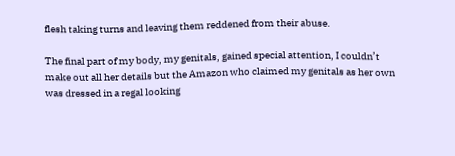flesh taking turns and leaving them reddened from their abuse.

The final part of my body, my genitals, gained special attention, I couldn’t make out all her details but the Amazon who claimed my genitals as her own was dressed in a regal looking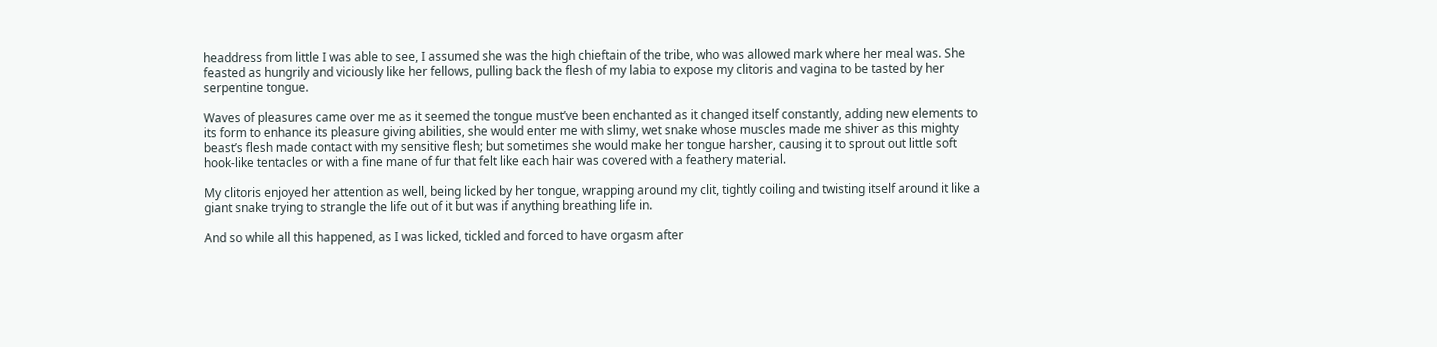headdress from little I was able to see, I assumed she was the high chieftain of the tribe, who was allowed mark where her meal was. She feasted as hungrily and viciously like her fellows, pulling back the flesh of my labia to expose my clitoris and vagina to be tasted by her serpentine tongue.

Waves of pleasures came over me as it seemed the tongue must’ve been enchanted as it changed itself constantly, adding new elements to its form to enhance its pleasure giving abilities, she would enter me with slimy, wet snake whose muscles made me shiver as this mighty beast’s flesh made contact with my sensitive flesh; but sometimes she would make her tongue harsher, causing it to sprout out little soft hook-like tentacles or with a fine mane of fur that felt like each hair was covered with a feathery material.

My clitoris enjoyed her attention as well, being licked by her tongue, wrapping around my clit, tightly coiling and twisting itself around it like a giant snake trying to strangle the life out of it but was if anything breathing life in.

And so while all this happened, as I was licked, tickled and forced to have orgasm after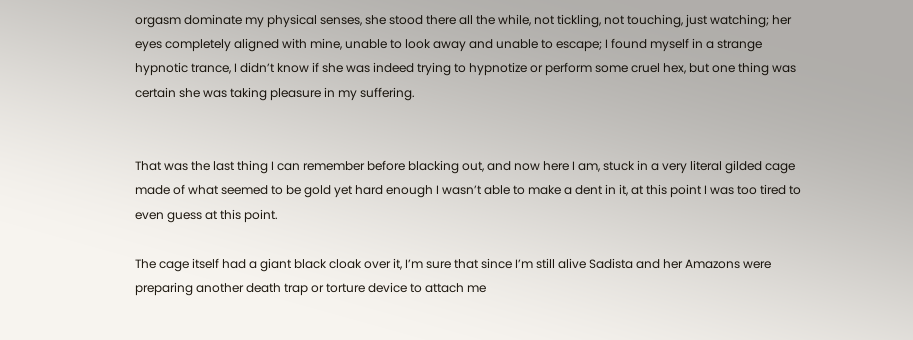orgasm dominate my physical senses, she stood there all the while, not tickling, not touching, just watching; her eyes completely aligned with mine, unable to look away and unable to escape; I found myself in a strange hypnotic trance, I didn’t know if she was indeed trying to hypnotize or perform some cruel hex, but one thing was certain she was taking pleasure in my suffering.


That was the last thing I can remember before blacking out, and now here I am, stuck in a very literal gilded cage made of what seemed to be gold yet hard enough I wasn’t able to make a dent in it, at this point I was too tired to even guess at this point.

The cage itself had a giant black cloak over it, I’m sure that since I’m still alive Sadista and her Amazons were preparing another death trap or torture device to attach me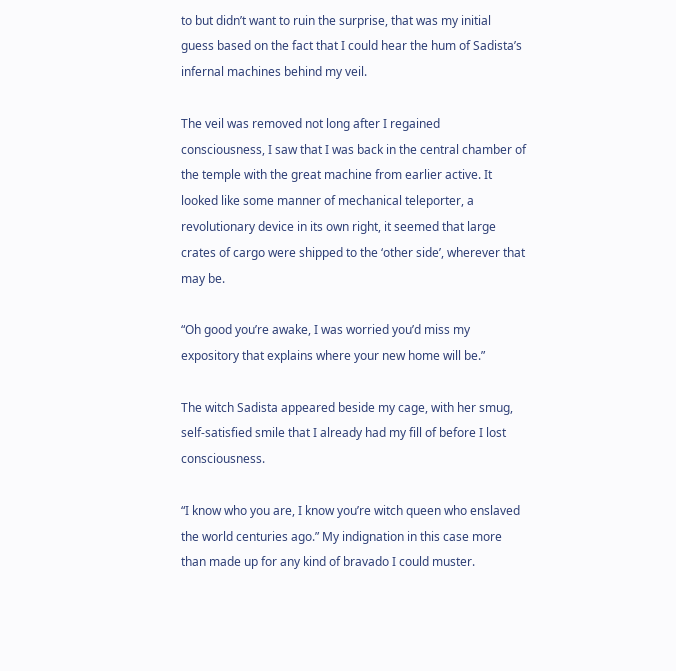to but didn’t want to ruin the surprise, that was my initial guess based on the fact that I could hear the hum of Sadista’s infernal machines behind my veil.

The veil was removed not long after I regained consciousness, I saw that I was back in the central chamber of the temple with the great machine from earlier active. It looked like some manner of mechanical teleporter, a revolutionary device in its own right, it seemed that large crates of cargo were shipped to the ‘other side’, wherever that may be.

“Oh good you’re awake, I was worried you’d miss my expository that explains where your new home will be.”

The witch Sadista appeared beside my cage, with her smug, self-satisfied smile that I already had my fill of before I lost consciousness.

“I know who you are, I know you’re witch queen who enslaved the world centuries ago.” My indignation in this case more than made up for any kind of bravado I could muster.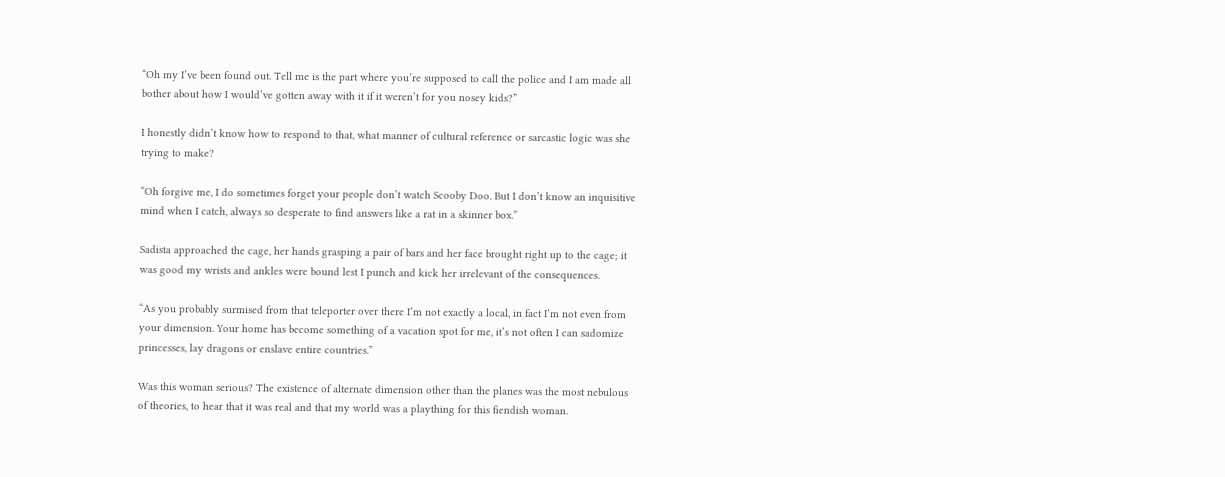“Oh my I’ve been found out. Tell me is the part where you’re supposed to call the police and I am made all bother about how I would’ve gotten away with it if it weren’t for you nosey kids?”

I honestly didn’t know how to respond to that, what manner of cultural reference or sarcastic logic was she trying to make?

“Oh forgive me, I do sometimes forget your people don’t watch Scooby Doo. But I don’t know an inquisitive mind when I catch, always so desperate to find answers like a rat in a skinner box.”

Sadista approached the cage, her hands grasping a pair of bars and her face brought right up to the cage; it was good my wrists and ankles were bound lest I punch and kick her irrelevant of the consequences.

“As you probably surmised from that teleporter over there I’m not exactly a local, in fact I’m not even from your dimension. Your home has become something of a vacation spot for me, it’s not often I can sadomize princesses, lay dragons or enslave entire countries.”

Was this woman serious? The existence of alternate dimension other than the planes was the most nebulous of theories, to hear that it was real and that my world was a plaything for this fiendish woman.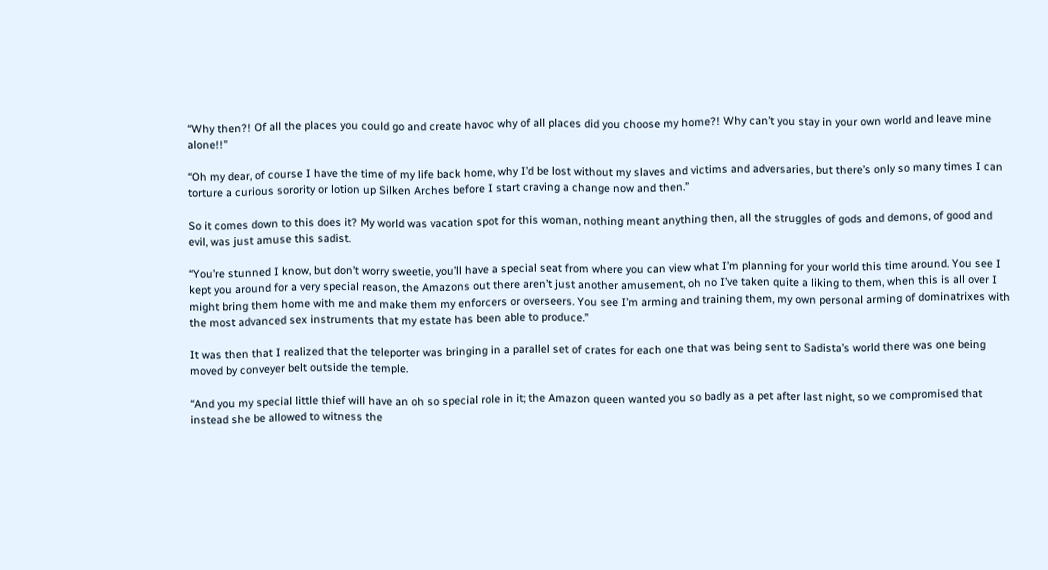“Why then?! Of all the places you could go and create havoc why of all places did you choose my home?! Why can’t you stay in your own world and leave mine alone!!”

“Oh my dear, of course I have the time of my life back home, why I’d be lost without my slaves and victims and adversaries, but there’s only so many times I can torture a curious sorority or lotion up Silken Arches before I start craving a change now and then.”

So it comes down to this does it? My world was vacation spot for this woman, nothing meant anything then, all the struggles of gods and demons, of good and evil, was just amuse this sadist.

“You’re stunned I know, but don’t worry sweetie, you’ll have a special seat from where you can view what I’m planning for your world this time around. You see I kept you around for a very special reason, the Amazons out there aren’t just another amusement, oh no I’ve taken quite a liking to them, when this is all over I might bring them home with me and make them my enforcers or overseers. You see I’m arming and training them, my own personal arming of dominatrixes with the most advanced sex instruments that my estate has been able to produce.”

It was then that I realized that the teleporter was bringing in a parallel set of crates for each one that was being sent to Sadista’s world there was one being moved by conveyer belt outside the temple.

“And you my special little thief will have an oh so special role in it; the Amazon queen wanted you so badly as a pet after last night, so we compromised that instead she be allowed to witness the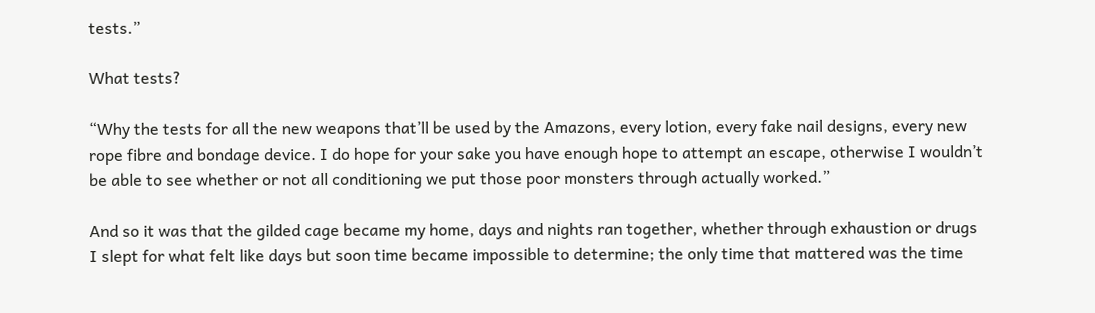tests.”

What tests?

“Why the tests for all the new weapons that’ll be used by the Amazons, every lotion, every fake nail designs, every new rope fibre and bondage device. I do hope for your sake you have enough hope to attempt an escape, otherwise I wouldn’t be able to see whether or not all conditioning we put those poor monsters through actually worked.”

And so it was that the gilded cage became my home, days and nights ran together, whether through exhaustion or drugs I slept for what felt like days but soon time became impossible to determine; the only time that mattered was the time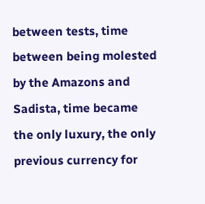between tests, time between being molested by the Amazons and Sadista, time became the only luxury, the only previous currency for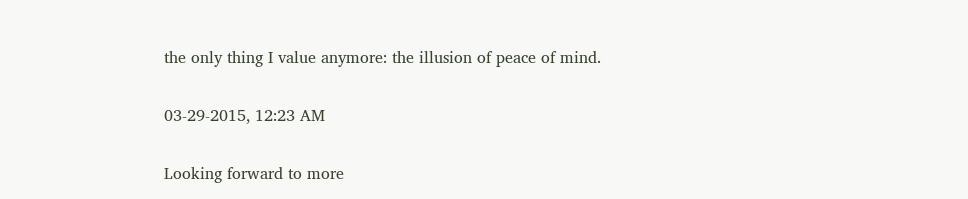the only thing I value anymore: the illusion of peace of mind.

03-29-2015, 12:23 AM

Looking forward to more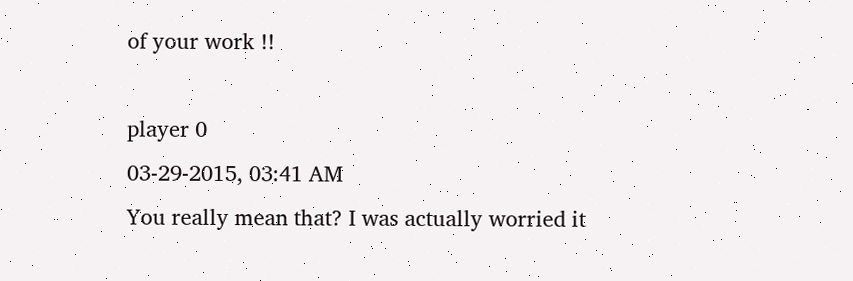of your work !!

player 0
03-29-2015, 03:41 AM
You really mean that? I was actually worried it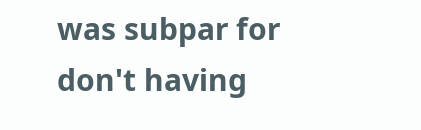was subpar for don't having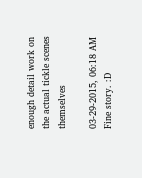enough detail work on the actual tickle scenes themselves

03-29-2015, 06:18 AM
Fine story. :D